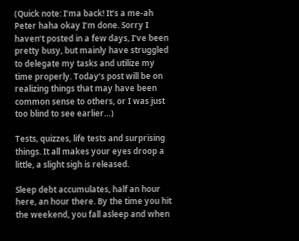(Quick note: I’ma back! It’s a me-ah Peter haha okay I’m done. Sorry I haven’t posted in a few days, I’ve been pretty busy, but mainly have struggled to delegate my tasks and utilize my time properly. Today’s post will be on realizing things that may have been common sense to others, or I was just too blind to see earlier…)

Tests, quizzes, life tests and surprising things. It all makes your eyes droop a little, a slight sigh is released.

Sleep debt accumulates, half an hour here, an hour there. By the time you hit the weekend, you fall asleep and when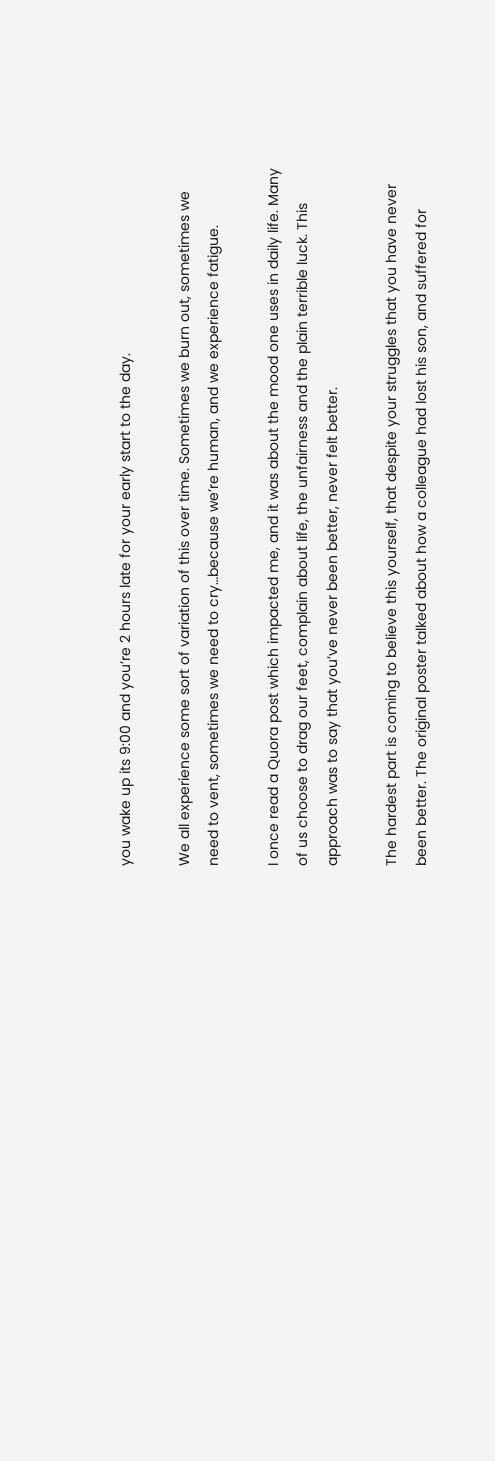you wake up its 9:00 and you’re 2 hours late for your early start to the day.

We all experience some sort of variation of this over time. Sometimes we burn out, sometimes we need to vent, sometimes we need to cry…because we’re human, and we experience fatigue.

I once read a Quora post which impacted me, and it was about the mood one uses in daily life. Many of us choose to drag our feet, complain about life, the unfairness and the plain terrible luck. This approach was to say that you’ve never been better, never felt better.

The hardest part is coming to believe this yourself, that despite your struggles that you have never been better. The original poster talked about how a colleague had lost his son, and suffered for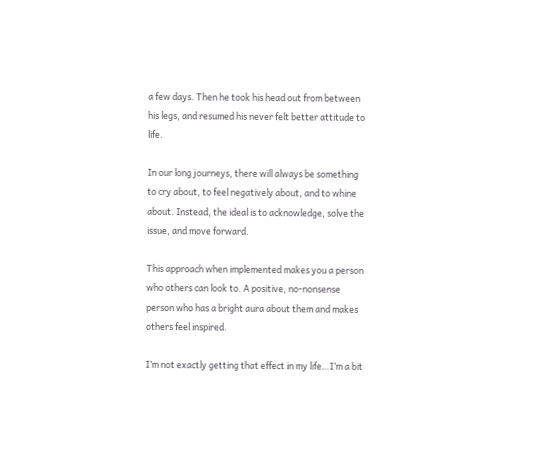a few days. Then he took his head out from between his legs, and resumed his never felt better attitude to life.

In our long journeys, there will always be something to cry about, to feel negatively about, and to whine about. Instead, the ideal is to acknowledge, solve the issue, and move forward.

This approach when implemented makes you a person who others can look to. A positive, no-nonsense person who has a bright aura about them and makes others feel inspired.

I’m not exactly getting that effect in my life…I’m a bit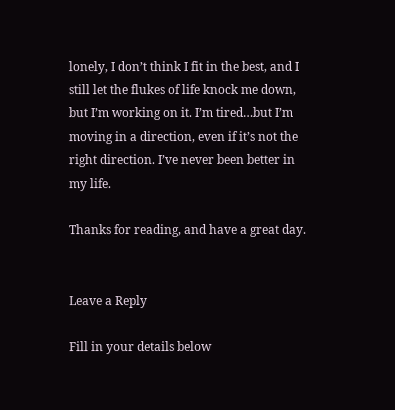lonely, I don’t think I fit in the best, and I still let the flukes of life knock me down, but I’m working on it. I’m tired…but I’m moving in a direction, even if it’s not the right direction. I’ve never been better in my life.

Thanks for reading, and have a great day.


Leave a Reply

Fill in your details below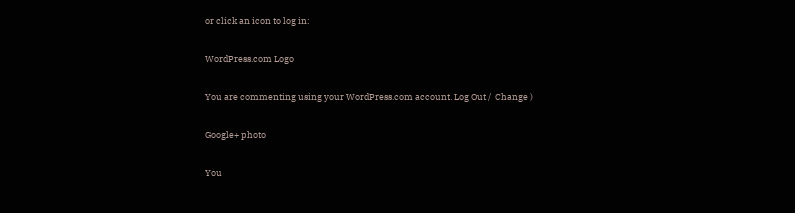or click an icon to log in:

WordPress.com Logo

You are commenting using your WordPress.com account. Log Out /  Change )

Google+ photo

You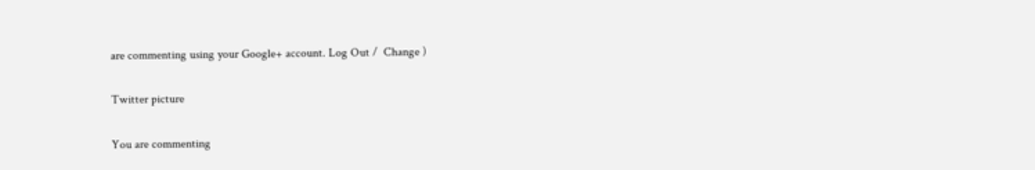are commenting using your Google+ account. Log Out /  Change )

Twitter picture

You are commenting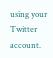using your Twitter account.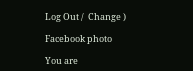Log Out /  Change )

Facebook photo

You are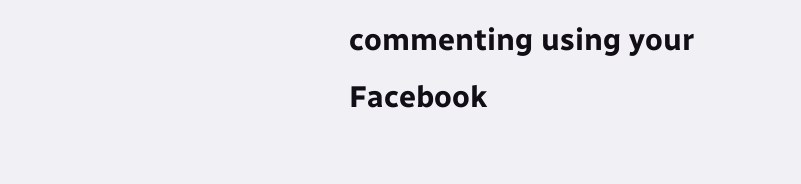commenting using your Facebook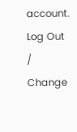account. Log Out /  Change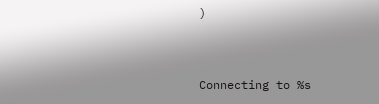)


Connecting to %s